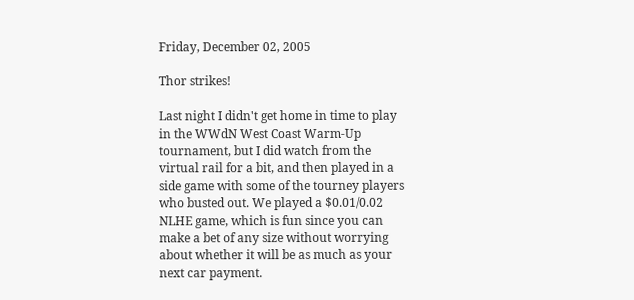Friday, December 02, 2005

Thor strikes!

Last night I didn't get home in time to play in the WWdN West Coast Warm-Up tournament, but I did watch from the virtual rail for a bit, and then played in a side game with some of the tourney players who busted out. We played a $0.01/0.02 NLHE game, which is fun since you can make a bet of any size without worrying about whether it will be as much as your next car payment.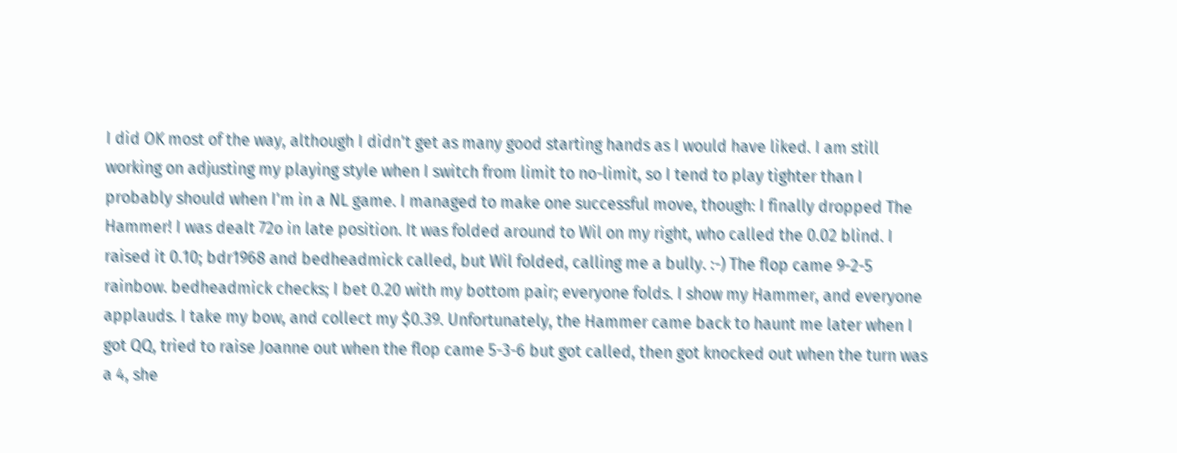I did OK most of the way, although I didn't get as many good starting hands as I would have liked. I am still working on adjusting my playing style when I switch from limit to no-limit, so I tend to play tighter than I probably should when I'm in a NL game. I managed to make one successful move, though: I finally dropped The Hammer! I was dealt 72o in late position. It was folded around to Wil on my right, who called the 0.02 blind. I raised it 0.10; bdr1968 and bedheadmick called, but Wil folded, calling me a bully. :-) The flop came 9-2-5 rainbow. bedheadmick checks; I bet 0.20 with my bottom pair; everyone folds. I show my Hammer, and everyone applauds. I take my bow, and collect my $0.39. Unfortunately, the Hammer came back to haunt me later when I got QQ, tried to raise Joanne out when the flop came 5-3-6 but got called, then got knocked out when the turn was a 4, she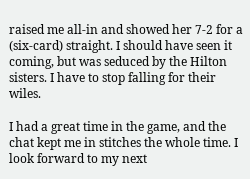raised me all-in and showed her 7-2 for a (six-card) straight. I should have seen it coming, but was seduced by the Hilton sisters. I have to stop falling for their wiles.

I had a great time in the game, and the chat kept me in stitches the whole time. I look forward to my next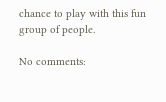chance to play with this fun group of people.

No comments: